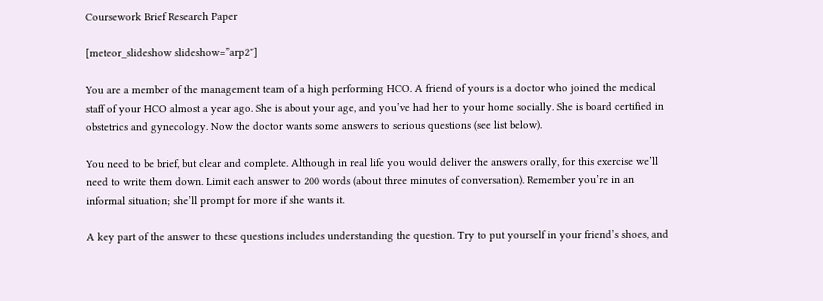Coursework Brief Research Paper

[meteor_slideshow slideshow=”arp2″]

You are a member of the management team of a high performing HCO. A friend of yours is a doctor who joined the medical staff of your HCO almost a year ago. She is about your age, and you’ve had her to your home socially. She is board certified in obstetrics and gynecology. Now the doctor wants some answers to serious questions (see list below).

You need to be brief, but clear and complete. Although in real life you would deliver the answers orally, for this exercise we’ll need to write them down. Limit each answer to 200 words (about three minutes of conversation). Remember you’re in an informal situation; she’ll prompt for more if she wants it.

A key part of the answer to these questions includes understanding the question. Try to put yourself in your friend’s shoes, and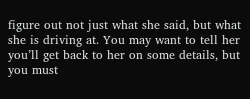figure out not just what she said, but what she is driving at. You may want to tell her you’ll get back to her on some details, but you must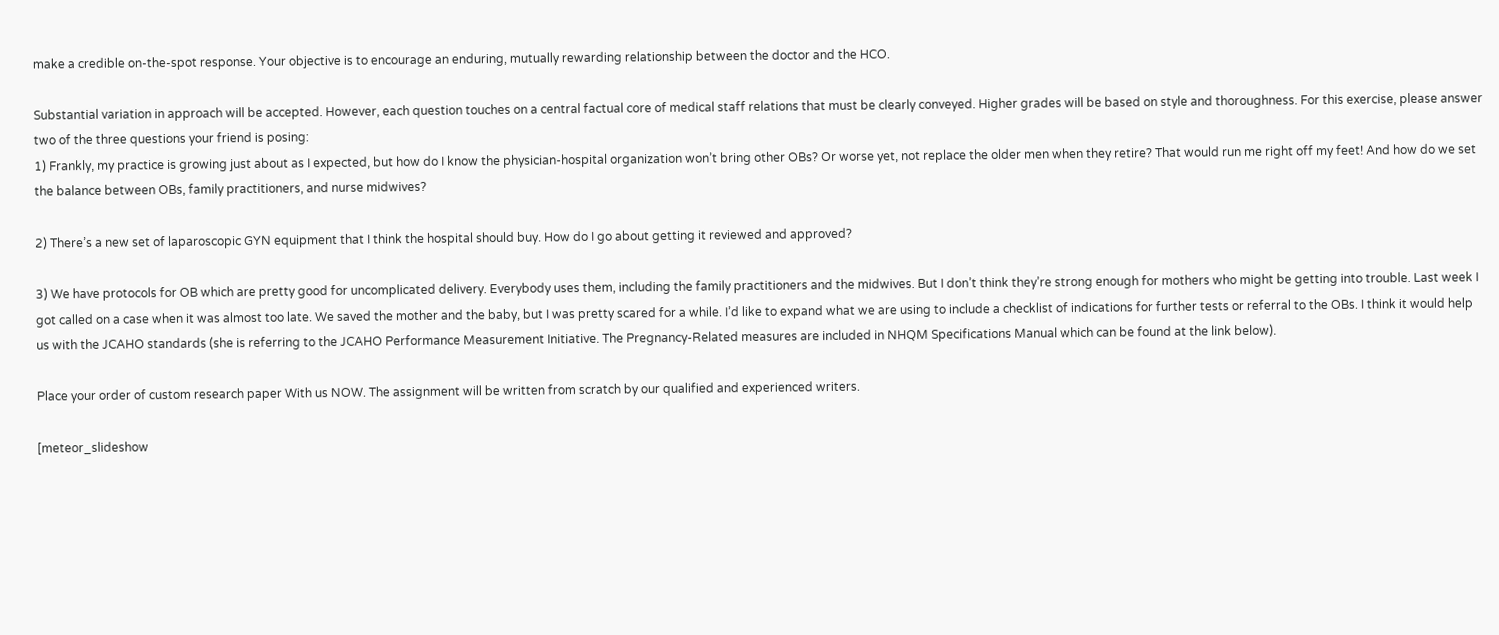make a credible on-the-spot response. Your objective is to encourage an enduring, mutually rewarding relationship between the doctor and the HCO.

Substantial variation in approach will be accepted. However, each question touches on a central factual core of medical staff relations that must be clearly conveyed. Higher grades will be based on style and thoroughness. For this exercise, please answer two of the three questions your friend is posing:
1) Frankly, my practice is growing just about as I expected, but how do I know the physician-hospital organization won’t bring other OBs? Or worse yet, not replace the older men when they retire? That would run me right off my feet! And how do we set the balance between OBs, family practitioners, and nurse midwives?

2) There’s a new set of laparoscopic GYN equipment that I think the hospital should buy. How do I go about getting it reviewed and approved?

3) We have protocols for OB which are pretty good for uncomplicated delivery. Everybody uses them, including the family practitioners and the midwives. But I don’t think they’re strong enough for mothers who might be getting into trouble. Last week I got called on a case when it was almost too late. We saved the mother and the baby, but I was pretty scared for a while. I’d like to expand what we are using to include a checklist of indications for further tests or referral to the OBs. I think it would help us with the JCAHO standards (she is referring to the JCAHO Performance Measurement Initiative. The Pregnancy-Related measures are included in NHQM Specifications Manual which can be found at the link below).

Place your order of custom research paper With us NOW. The assignment will be written from scratch by our qualified and experienced writers.

[meteor_slideshow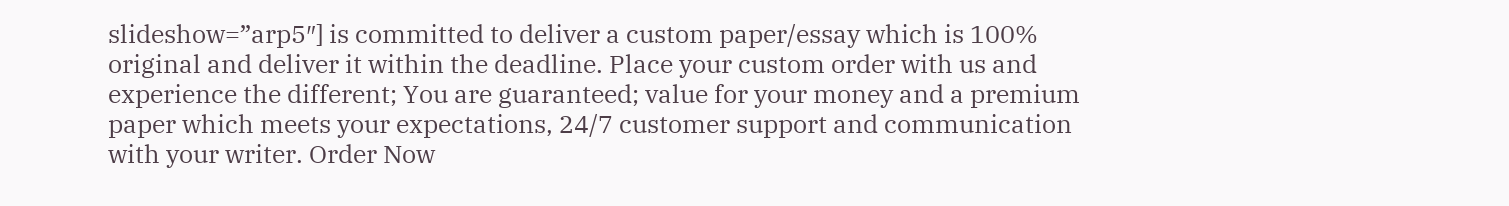slideshow=”arp5″] is committed to deliver a custom paper/essay which is 100% original and deliver it within the deadline. Place your custom order with us and experience the different; You are guaranteed; value for your money and a premium paper which meets your expectations, 24/7 customer support and communication with your writer. Order Now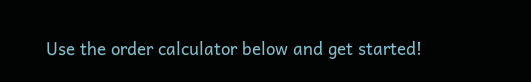Use the order calculator below and get started!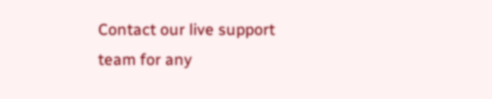Contact our live support team for any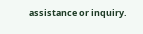assistance or inquiry.